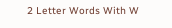2 Letter Words With W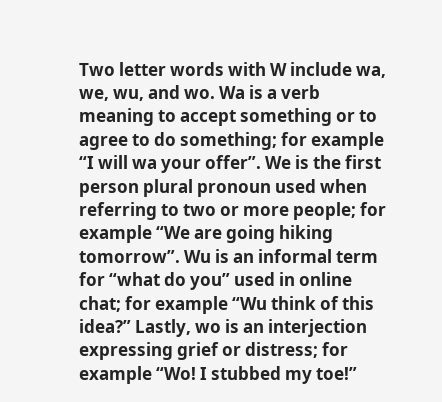Two letter words with W include wa, we, wu, and wo. Wa is a verb meaning to accept something or to agree to do something; for example “I will wa your offer”. We is the first person plural pronoun used when referring to two or more people; for example “We are going hiking tomorrow”. Wu is an informal term for “what do you” used in online chat; for example “Wu think of this idea?” Lastly, wo is an interjection expressing grief or distress; for example “Wo! I stubbed my toe!”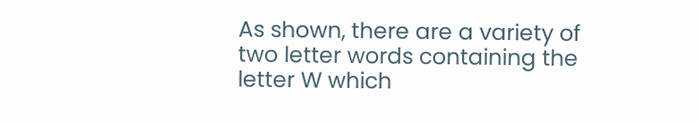As shown, there are a variety of two letter words containing the letter W which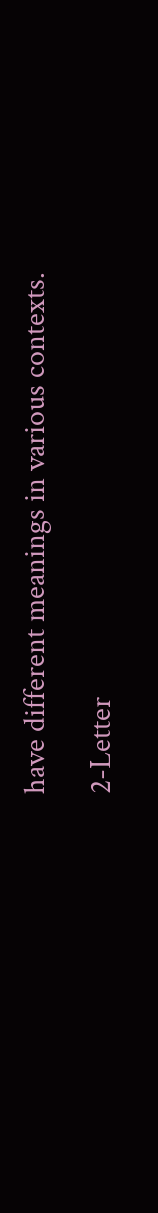have different meanings in various contexts.

2-Letter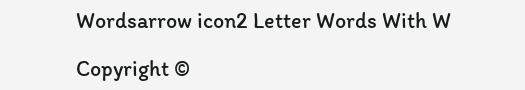Wordsarrow icon2 Letter Words With W

Copyright ©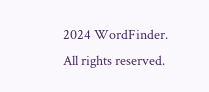2024 WordFinder. All rights reserved.